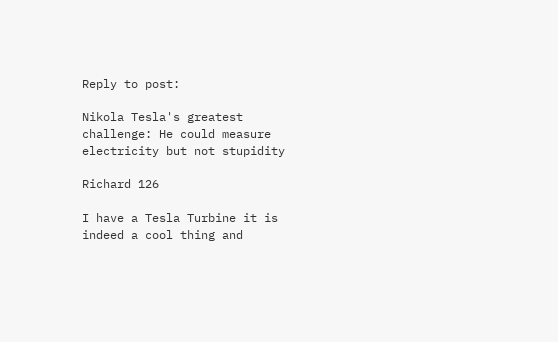Reply to post:

Nikola Tesla's greatest challenge: He could measure electricity but not stupidity

Richard 126

I have a Tesla Turbine it is indeed a cool thing and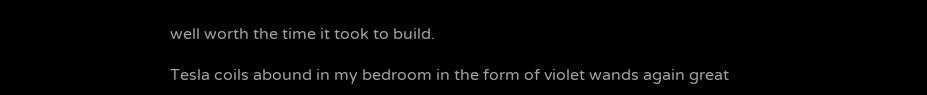well worth the time it took to build.

Tesla coils abound in my bedroom in the form of violet wands again great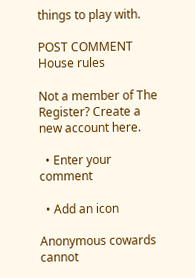things to play with.

POST COMMENT House rules

Not a member of The Register? Create a new account here.

  • Enter your comment

  • Add an icon

Anonymous cowards cannot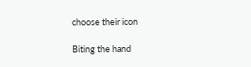choose their icon

Biting the hand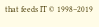that feeds IT © 1998–2019